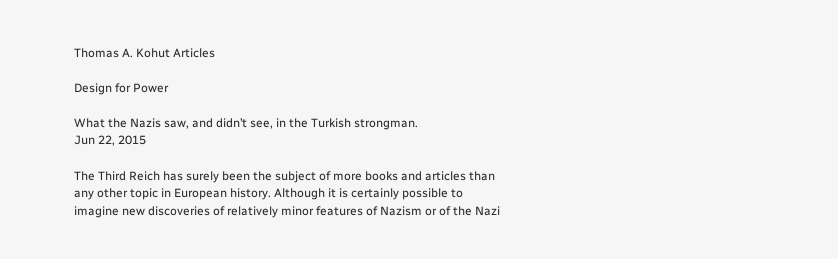Thomas A. Kohut Articles

Design for Power

What the Nazis saw, and didn’t see, in the Turkish strongman.
Jun 22, 2015

The Third Reich has surely been the subject of more books and articles than any other topic in European history. Although it is certainly possible to imagine new discoveries of relatively minor features of Nazism or of the Nazi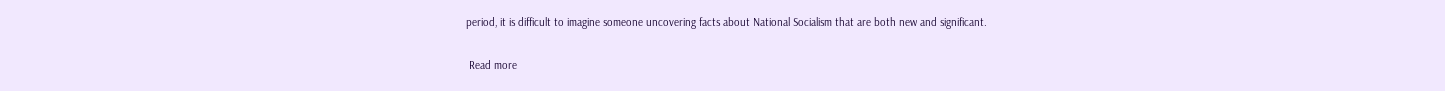period, it is difficult to imagine someone uncovering facts about National Socialism that are both new and significant.

 Read more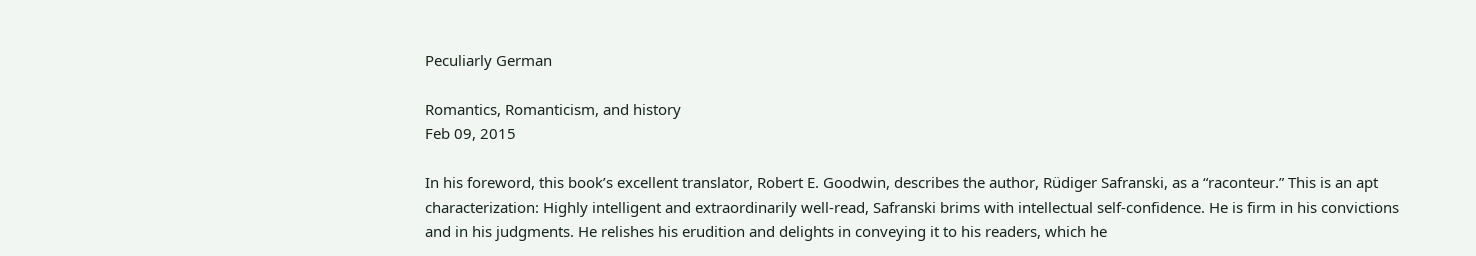Peculiarly German

Romantics, Romanticism, and history
Feb 09, 2015

In his foreword, this book’s excellent translator, Robert E. Goodwin, describes the author, Rüdiger Safranski, as a “raconteur.” This is an apt characterization: Highly intelligent and extraordinarily well-read, Safranski brims with intellectual self-confidence. He is firm in his convictions and in his judgments. He relishes his erudition and delights in conveying it to his readers, which he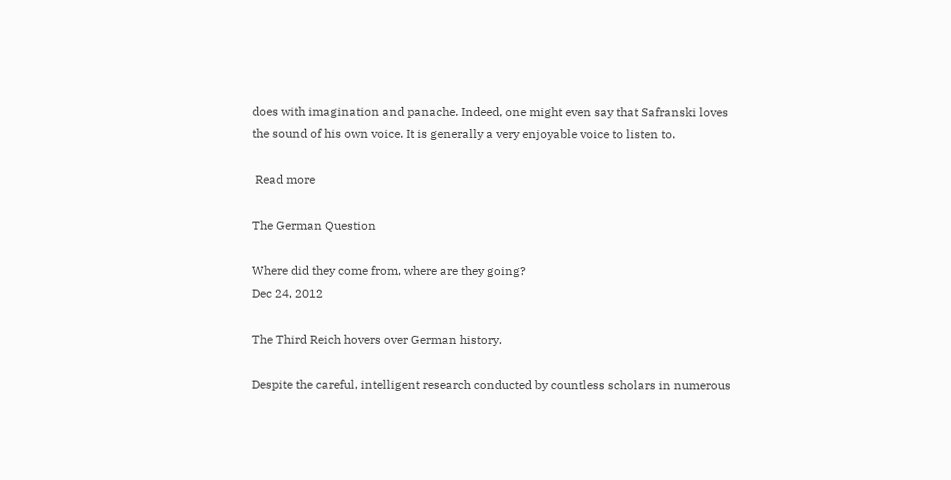does with imagination and panache. Indeed, one might even say that Safranski loves the sound of his own voice. It is generally a very enjoyable voice to listen to.

 Read more

The German Question

Where did they come from, where are they going?
Dec 24, 2012

The Third Reich hovers over German history.

Despite the careful, intelligent research conducted by countless scholars in numerous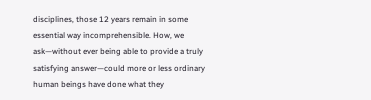disciplines, those 12 years remain in some essential way incomprehensible. How, we ask—without ever being able to provide a truly satisfying answer—could more or less ordinary human beings have done what they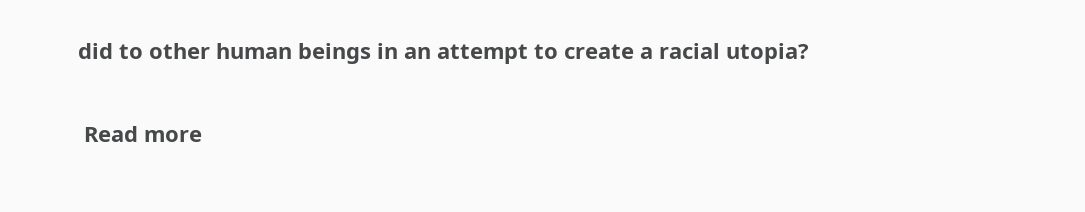did to other human beings in an attempt to create a racial utopia?

 Read more